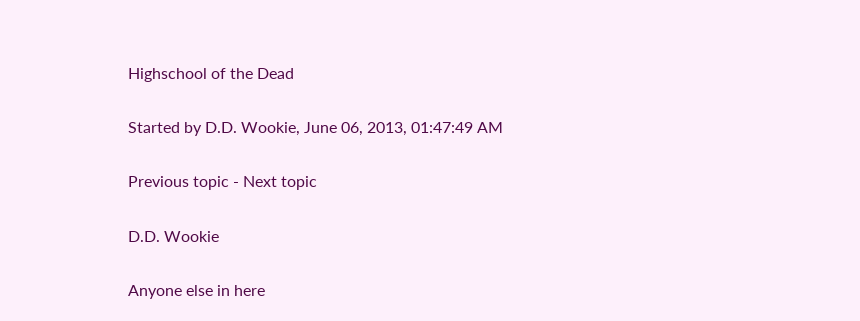Highschool of the Dead

Started by D.D. Wookie, June 06, 2013, 01:47:49 AM

Previous topic - Next topic

D.D. Wookie

Anyone else in here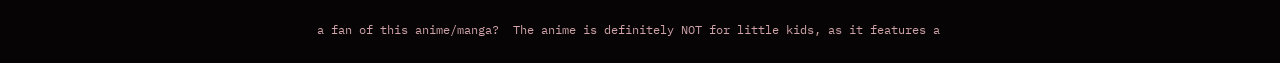a fan of this anime/manga?  The anime is definitely NOT for little kids, as it features a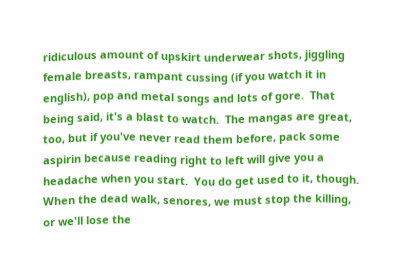ridiculous amount of upskirt underwear shots, jiggling female breasts, rampant cussing (if you watch it in english), pop and metal songs and lots of gore.  That being said, it's a blast to watch.  The mangas are great, too, but if you've never read them before, pack some aspirin because reading right to left will give you a headache when you start.  You do get used to it, though.
When the dead walk, senores, we must stop the killing, or we'll lose the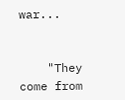war...


    "They come from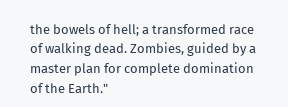the bowels of hell; a transformed race of walking dead. Zombies, guided by a master plan for complete domination of the Earth."